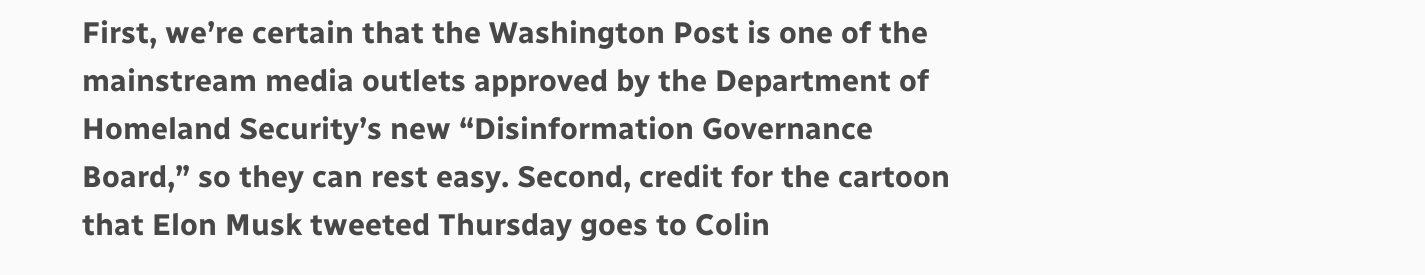First, we’re certain that the Washington Post is one of the mainstream media outlets approved by the Department of Homeland Security’s new “Disinformation Governance Board,” so they can rest easy. Second, credit for the cartoon that Elon Musk tweeted Thursday goes to Colin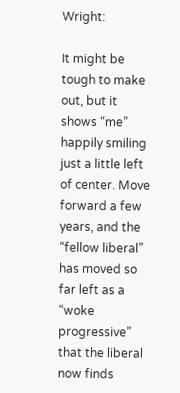Wright:

It might be tough to make out, but it shows “me” happily smiling just a little left of center. Move forward a few years, and the “fellow liberal” has moved so far left as a “woke progressive” that the liberal now finds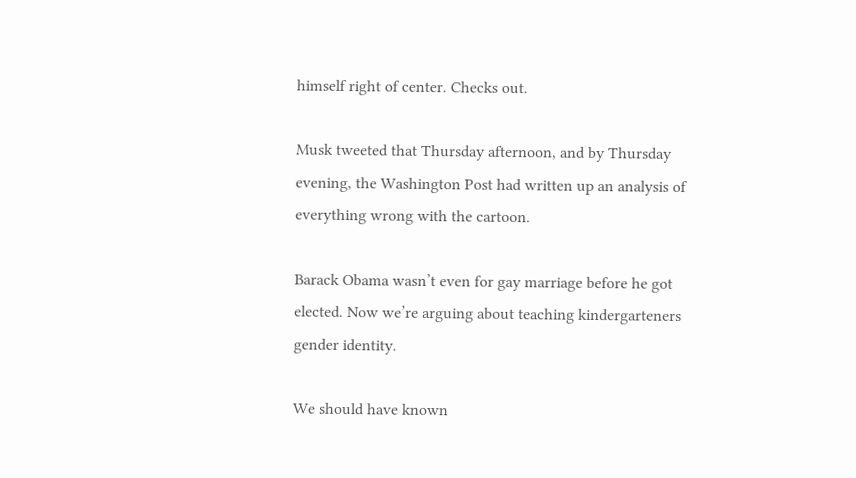himself right of center. Checks out.

Musk tweeted that Thursday afternoon, and by Thursday evening, the Washington Post had written up an analysis of everything wrong with the cartoon.

Barack Obama wasn’t even for gay marriage before he got elected. Now we’re arguing about teaching kindergarteners gender identity.

We should have known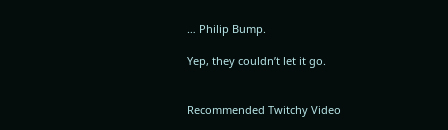… Philip Bump.

Yep, they couldn’t let it go.


Recommended Twitchy Video